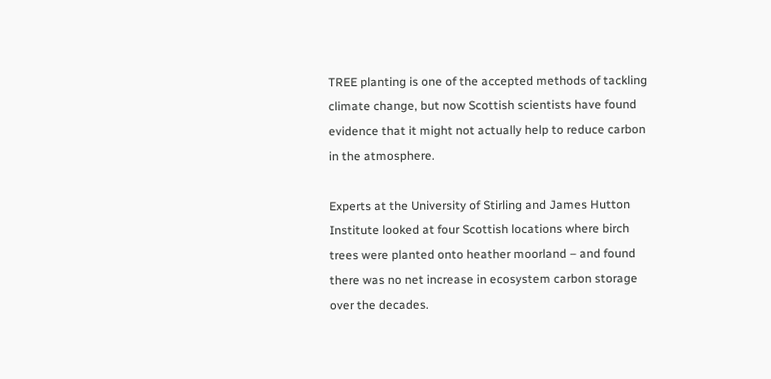TREE planting is one of the accepted methods of tackling climate change, but now Scottish scientists have found evidence that it might not actually help to reduce carbon in the atmosphere.

Experts at the University of Stirling and James Hutton Institute looked at four Scottish locations where birch trees were planted onto heather moorland – and found there was no net increase in ecosystem carbon storage over the decades.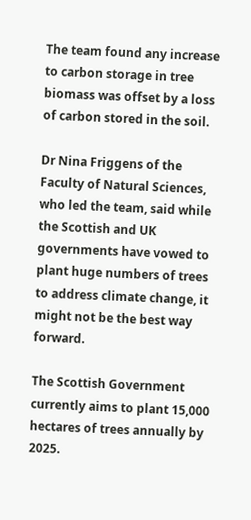The team found any increase to carbon storage in tree biomass was offset by a loss of carbon stored in the soil.

Dr Nina Friggens of the Faculty of Natural Sciences, who led the team, said while the Scottish and UK governments have vowed to plant huge numbers of trees to address climate change, it might not be the best way forward.

The Scottish Government currently aims to plant 15,000 hectares of trees annually by 2025.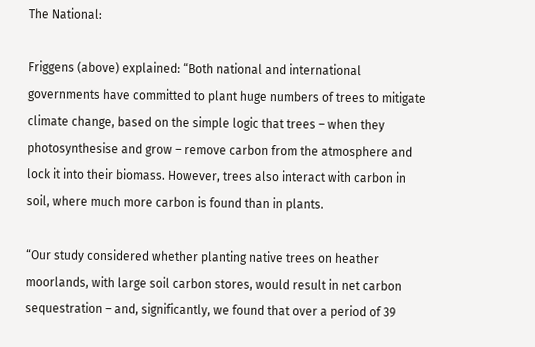The National:

Friggens (above) explained: “Both national and international governments have committed to plant huge numbers of trees to mitigate climate change, based on the simple logic that trees – when they photosynthesise and grow – remove carbon from the atmosphere and lock it into their biomass. However, trees also interact with carbon in soil, where much more carbon is found than in plants.

“Our study considered whether planting native trees on heather moorlands, with large soil carbon stores, would result in net carbon sequestration – and, significantly, we found that over a period of 39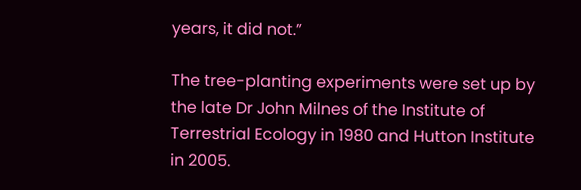years, it did not.”

The tree-planting experiments were set up by the late Dr John Milnes of the Institute of Terrestrial Ecology in 1980 and Hutton Institute in 2005.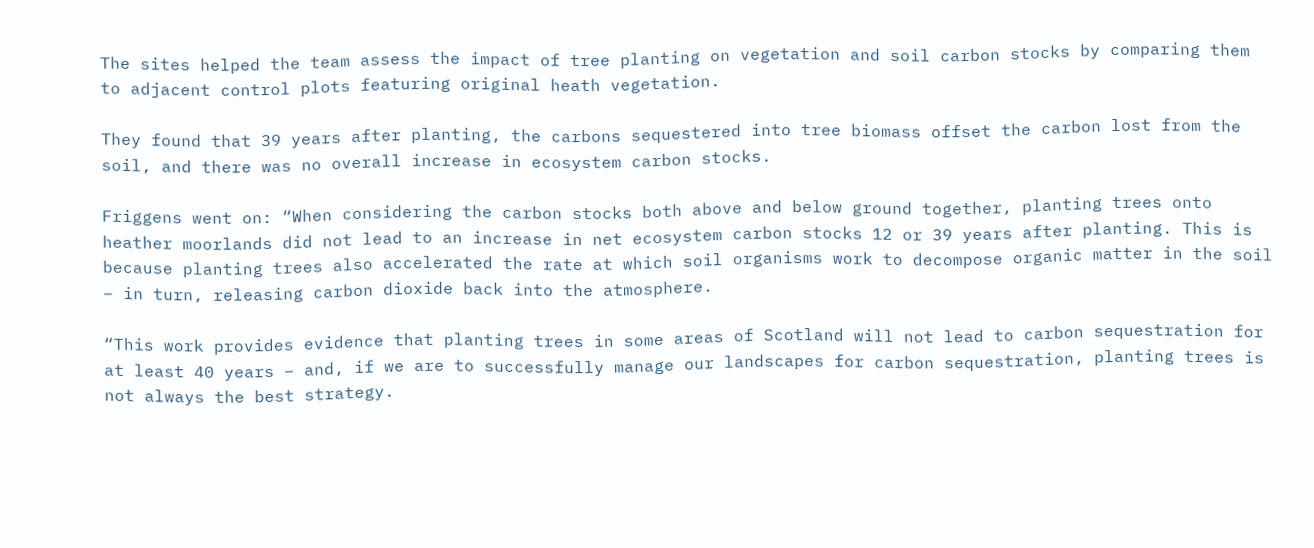The sites helped the team assess the impact of tree planting on vegetation and soil carbon stocks by comparing them to adjacent control plots featuring original heath vegetation.

They found that 39 years after planting, the carbons sequestered into tree biomass offset the carbon lost from the soil, and there was no overall increase in ecosystem carbon stocks.

Friggens went on: “When considering the carbon stocks both above and below ground together, planting trees onto heather moorlands did not lead to an increase in net ecosystem carbon stocks 12 or 39 years after planting. This is because planting trees also accelerated the rate at which soil organisms work to decompose organic matter in the soil – in turn, releasing carbon dioxide back into the atmosphere.

“This work provides evidence that planting trees in some areas of Scotland will not lead to carbon sequestration for at least 40 years – and, if we are to successfully manage our landscapes for carbon sequestration, planting trees is not always the best strategy.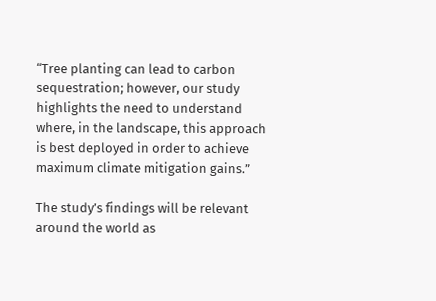“Tree planting can lead to carbon sequestration; however, our study highlights the need to understand where, in the landscape, this approach is best deployed in order to achieve maximum climate mitigation gains.”

The study’s findings will be relevant around the world as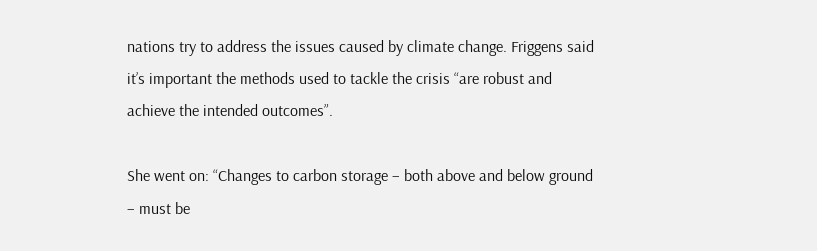nations try to address the issues caused by climate change. Friggens said it’s important the methods used to tackle the crisis “are robust and achieve the intended outcomes”.

She went on: “Changes to carbon storage – both above and below ground – must be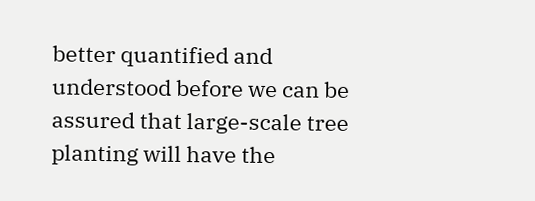better quantified and understood before we can be assured that large-scale tree planting will have the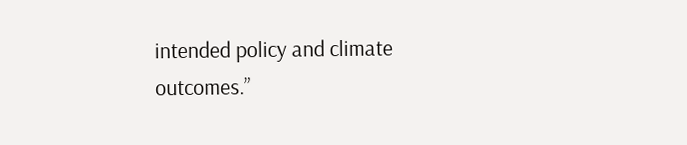intended policy and climate outcomes.”